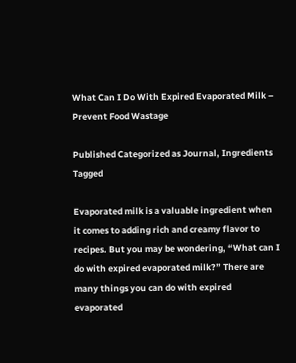What Can I Do With Expired Evaporated Milk – Prevent Food Wastage

Published Categorized as Journal, Ingredients Tagged

Evaporated milk is a valuable ingredient when it comes to adding rich and creamy flavor to recipes. But you may be wondering, “What can I do with expired evaporated milk?” There are many things you can do with expired evaporated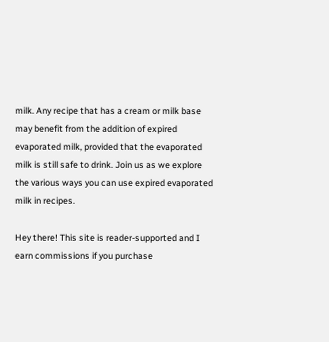milk. Any recipe that has a cream or milk base may benefit from the addition of expired evaporated milk, provided that the evaporated milk is still safe to drink. Join us as we explore the various ways you can use expired evaporated milk in recipes.

Hey there! This site is reader-supported and I earn commissions if you purchase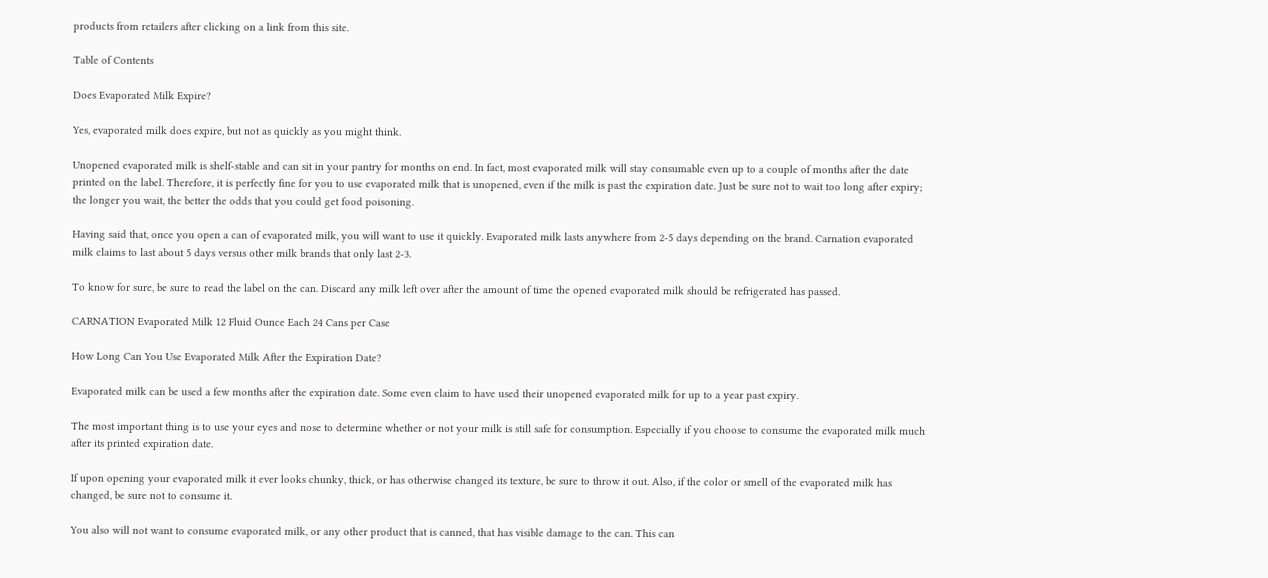products from retailers after clicking on a link from this site.

Table of Contents

Does Evaporated Milk Expire?

Yes, evaporated milk does expire, but not as quickly as you might think.

Unopened evaporated milk is shelf-stable and can sit in your pantry for months on end. In fact, most evaporated milk will stay consumable even up to a couple of months after the date printed on the label. Therefore, it is perfectly fine for you to use evaporated milk that is unopened, even if the milk is past the expiration date. Just be sure not to wait too long after expiry; the longer you wait, the better the odds that you could get food poisoning.

Having said that, once you open a can of evaporated milk, you will want to use it quickly. Evaporated milk lasts anywhere from 2-5 days depending on the brand. Carnation evaporated milk claims to last about 5 days versus other milk brands that only last 2-3.

To know for sure, be sure to read the label on the can. Discard any milk left over after the amount of time the opened evaporated milk should be refrigerated has passed.

CARNATION Evaporated Milk 12 Fluid Ounce Each 24 Cans per Case

How Long Can You Use Evaporated Milk After the Expiration Date?

Evaporated milk can be used a few months after the expiration date. Some even claim to have used their unopened evaporated milk for up to a year past expiry.

The most important thing is to use your eyes and nose to determine whether or not your milk is still safe for consumption. Especially if you choose to consume the evaporated milk much after its printed expiration date.

If upon opening your evaporated milk it ever looks chunky, thick, or has otherwise changed its texture, be sure to throw it out. Also, if the color or smell of the evaporated milk has changed, be sure not to consume it.

You also will not want to consume evaporated milk, or any other product that is canned, that has visible damage to the can. This can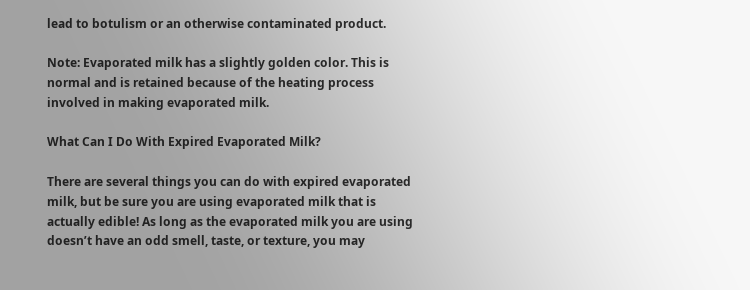lead to botulism or an otherwise contaminated product.

Note: Evaporated milk has a slightly golden color. This is normal and is retained because of the heating process involved in making evaporated milk.

What Can I Do With Expired Evaporated Milk?

There are several things you can do with expired evaporated milk, but be sure you are using evaporated milk that is actually edible! As long as the evaporated milk you are using doesn’t have an odd smell, taste, or texture, you may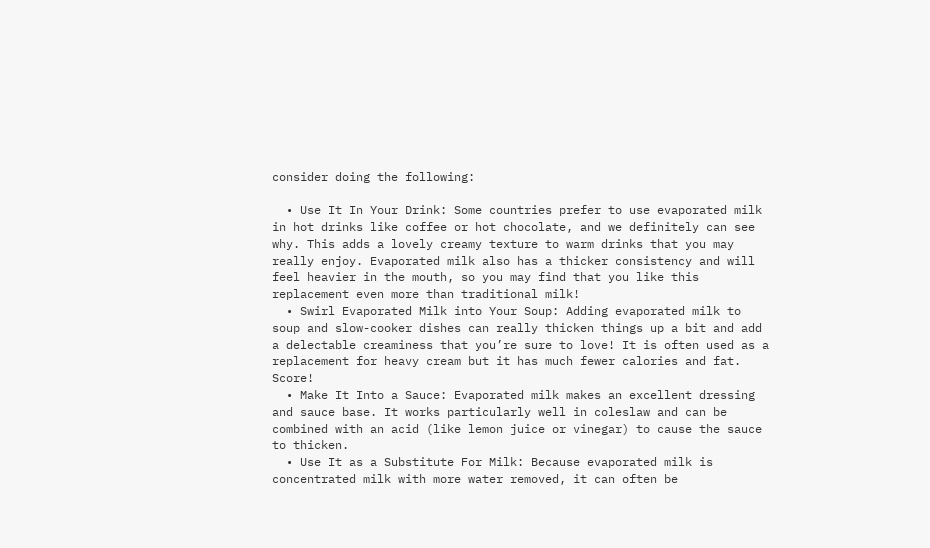consider doing the following:

  • Use It In Your Drink: Some countries prefer to use evaporated milk in hot drinks like coffee or hot chocolate, and we definitely can see why. This adds a lovely creamy texture to warm drinks that you may really enjoy. Evaporated milk also has a thicker consistency and will feel heavier in the mouth, so you may find that you like this replacement even more than traditional milk!
  • Swirl Evaporated Milk into Your Soup: Adding evaporated milk to soup and slow-cooker dishes can really thicken things up a bit and add a delectable creaminess that you’re sure to love! It is often used as a replacement for heavy cream but it has much fewer calories and fat. Score!
  • Make It Into a Sauce: Evaporated milk makes an excellent dressing and sauce base. It works particularly well in coleslaw and can be combined with an acid (like lemon juice or vinegar) to cause the sauce to thicken.
  • Use It as a Substitute For Milk: Because evaporated milk is concentrated milk with more water removed, it can often be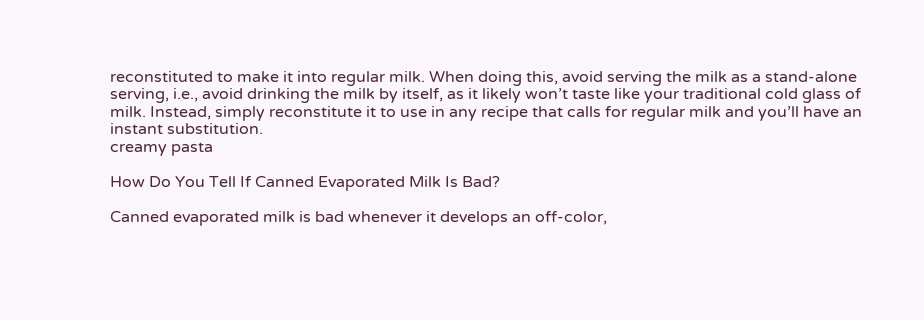reconstituted to make it into regular milk. When doing this, avoid serving the milk as a stand-alone serving, i.e., avoid drinking the milk by itself, as it likely won’t taste like your traditional cold glass of milk. Instead, simply reconstitute it to use in any recipe that calls for regular milk and you’ll have an instant substitution.
creamy pasta

How Do You Tell If Canned Evaporated Milk Is Bad?

Canned evaporated milk is bad whenever it develops an off-color,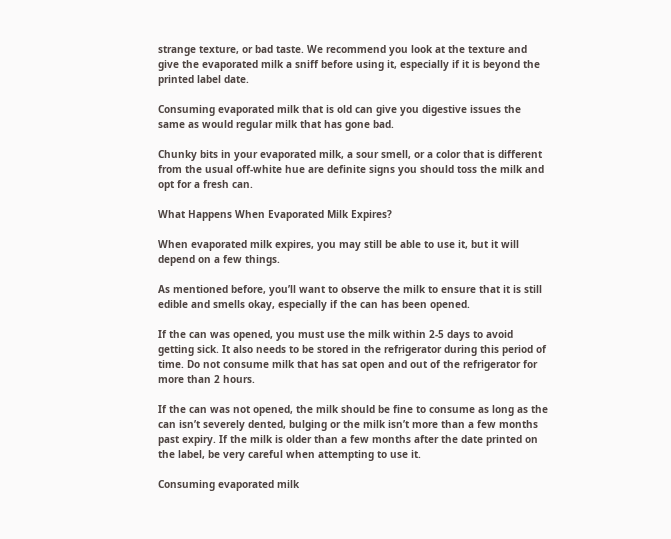strange texture, or bad taste. We recommend you look at the texture and give the evaporated milk a sniff before using it, especially if it is beyond the printed label date.

Consuming evaporated milk that is old can give you digestive issues the same as would regular milk that has gone bad.

Chunky bits in your evaporated milk, a sour smell, or a color that is different from the usual off-white hue are definite signs you should toss the milk and opt for a fresh can.

What Happens When Evaporated Milk Expires?

When evaporated milk expires, you may still be able to use it, but it will depend on a few things.

As mentioned before, you’ll want to observe the milk to ensure that it is still edible and smells okay, especially if the can has been opened.

If the can was opened, you must use the milk within 2-5 days to avoid getting sick. It also needs to be stored in the refrigerator during this period of time. Do not consume milk that has sat open and out of the refrigerator for more than 2 hours.

If the can was not opened, the milk should be fine to consume as long as the can isn’t severely dented, bulging or the milk isn’t more than a few months past expiry. If the milk is older than a few months after the date printed on the label, be very careful when attempting to use it.

Consuming evaporated milk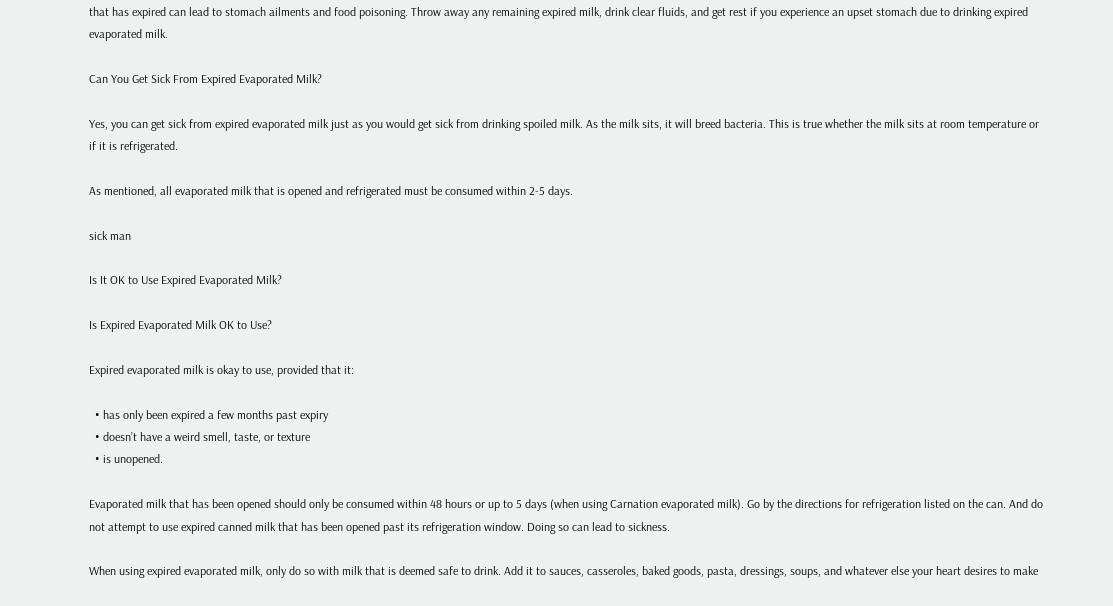that has expired can lead to stomach ailments and food poisoning. Throw away any remaining expired milk, drink clear fluids, and get rest if you experience an upset stomach due to drinking expired evaporated milk.

Can You Get Sick From Expired Evaporated Milk?

Yes, you can get sick from expired evaporated milk just as you would get sick from drinking spoiled milk. As the milk sits, it will breed bacteria. This is true whether the milk sits at room temperature or if it is refrigerated.

As mentioned, all evaporated milk that is opened and refrigerated must be consumed within 2-5 days.

sick man

Is It OK to Use Expired Evaporated Milk?

Is Expired Evaporated Milk OK to Use?

Expired evaporated milk is okay to use, provided that it:

  • has only been expired a few months past expiry
  • doesn’t have a weird smell, taste, or texture
  • is unopened.

Evaporated milk that has been opened should only be consumed within 48 hours or up to 5 days (when using Carnation evaporated milk). Go by the directions for refrigeration listed on the can. And do not attempt to use expired canned milk that has been opened past its refrigeration window. Doing so can lead to sickness.

When using expired evaporated milk, only do so with milk that is deemed safe to drink. Add it to sauces, casseroles, baked goods, pasta, dressings, soups, and whatever else your heart desires to make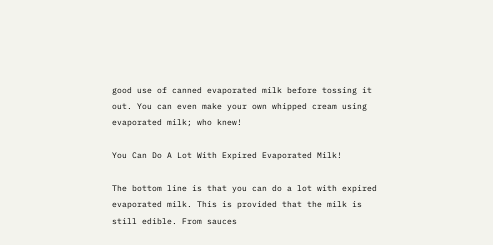good use of canned evaporated milk before tossing it out. You can even make your own whipped cream using evaporated milk; who knew!

You Can Do A Lot With Expired Evaporated Milk!

The bottom line is that you can do a lot with expired evaporated milk. This is provided that the milk is still edible. From sauces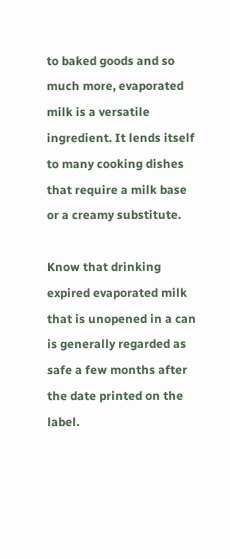to baked goods and so much more, evaporated milk is a versatile ingredient. It lends itself to many cooking dishes that require a milk base or a creamy substitute.

Know that drinking expired evaporated milk that is unopened in a can is generally regarded as safe a few months after the date printed on the label.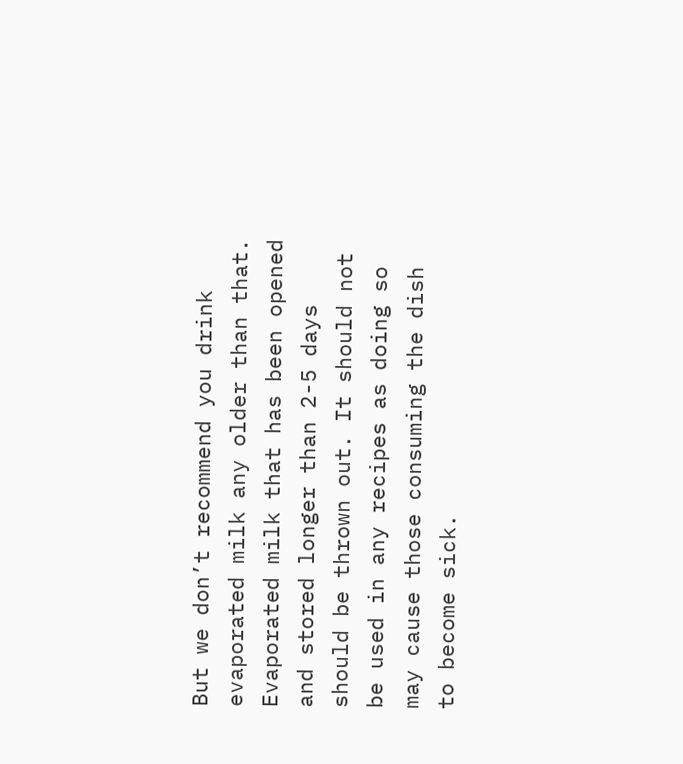But we don’t recommend you drink evaporated milk any older than that. Evaporated milk that has been opened and stored longer than 2-5 days should be thrown out. It should not be used in any recipes as doing so may cause those consuming the dish to become sick.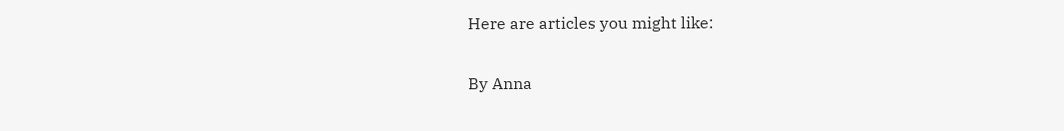Here are articles you might like:

By Anna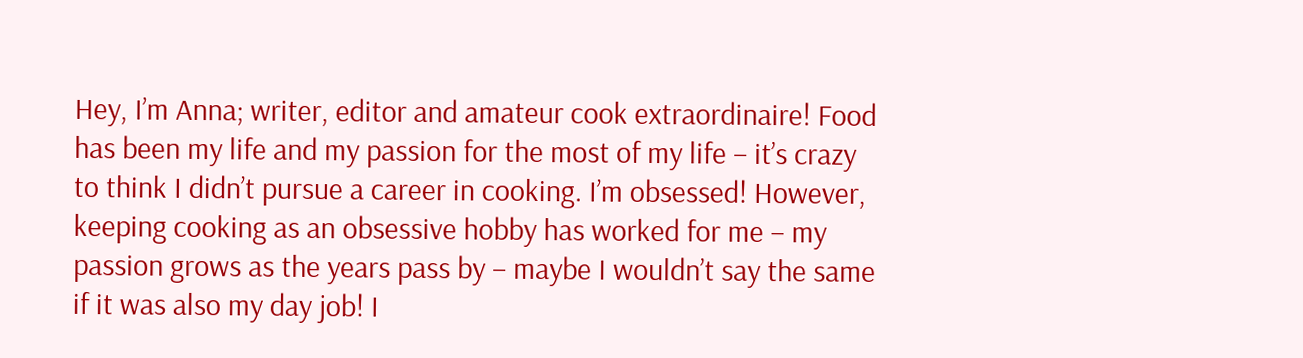Hey, I’m Anna; writer, editor and amateur cook extraordinaire! Food has been my life and my passion for the most of my life – it’s crazy to think I didn’t pursue a career in cooking. I’m obsessed! However, keeping cooking as an obsessive hobby has worked for me – my passion grows as the years pass by – maybe I wouldn’t say the same if it was also my day job! I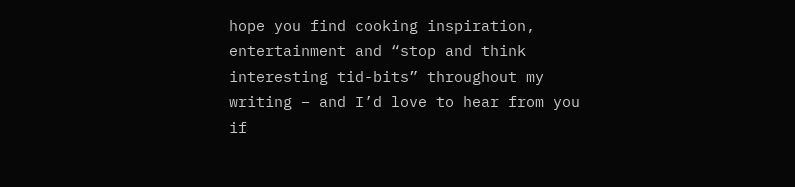hope you find cooking inspiration, entertainment and “stop and think interesting tid-bits” throughout my writing – and I’d love to hear from you if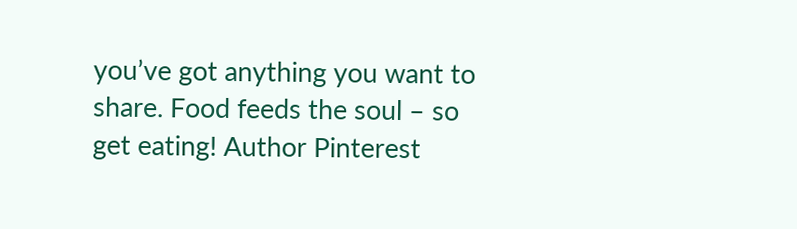you’ve got anything you want to share. Food feeds the soul – so get eating! Author Pinterest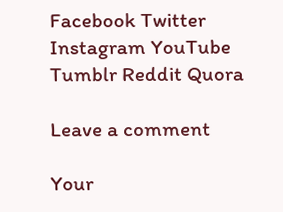Facebook Twitter Instagram YouTube Tumblr Reddit Quora

Leave a comment

Your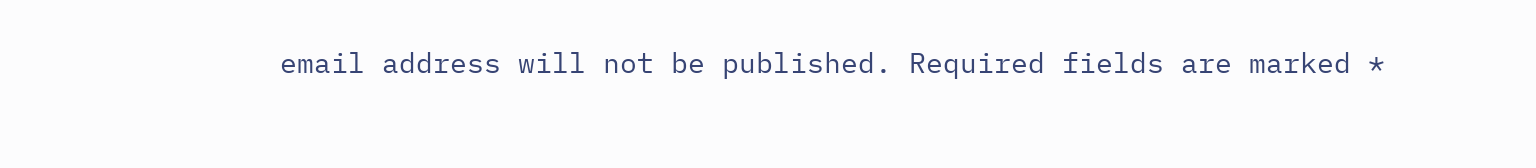email address will not be published. Required fields are marked *